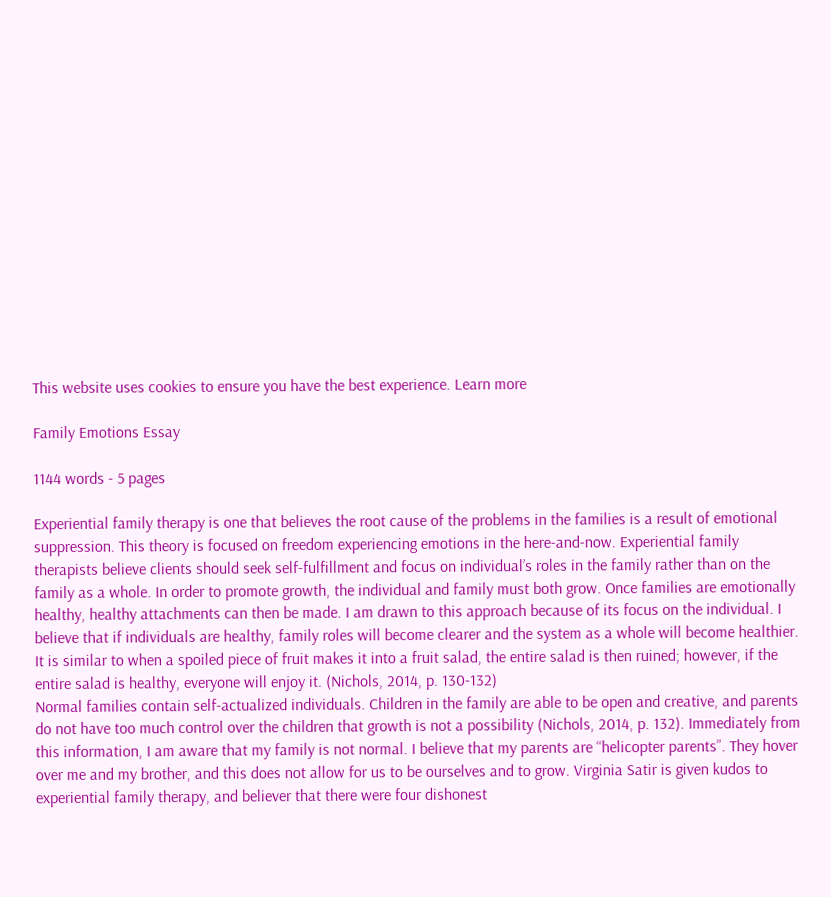This website uses cookies to ensure you have the best experience. Learn more

Family Emotions Essay

1144 words - 5 pages

Experiential family therapy is one that believes the root cause of the problems in the families is a result of emotional suppression. This theory is focused on freedom experiencing emotions in the here-and-now. Experiential family therapists believe clients should seek self-fulfillment and focus on individual’s roles in the family rather than on the family as a whole. In order to promote growth, the individual and family must both grow. Once families are emotionally healthy, healthy attachments can then be made. I am drawn to this approach because of its focus on the individual. I believe that if individuals are healthy, family roles will become clearer and the system as a whole will become healthier. It is similar to when a spoiled piece of fruit makes it into a fruit salad, the entire salad is then ruined; however, if the entire salad is healthy, everyone will enjoy it. (Nichols, 2014, p. 130-132)
Normal families contain self-actualized individuals. Children in the family are able to be open and creative, and parents do not have too much control over the children that growth is not a possibility (Nichols, 2014, p. 132). Immediately from this information, I am aware that my family is not normal. I believe that my parents are “helicopter parents”. They hover over me and my brother, and this does not allow for us to be ourselves and to grow. Virginia Satir is given kudos to experiential family therapy, and believer that there were four dishonest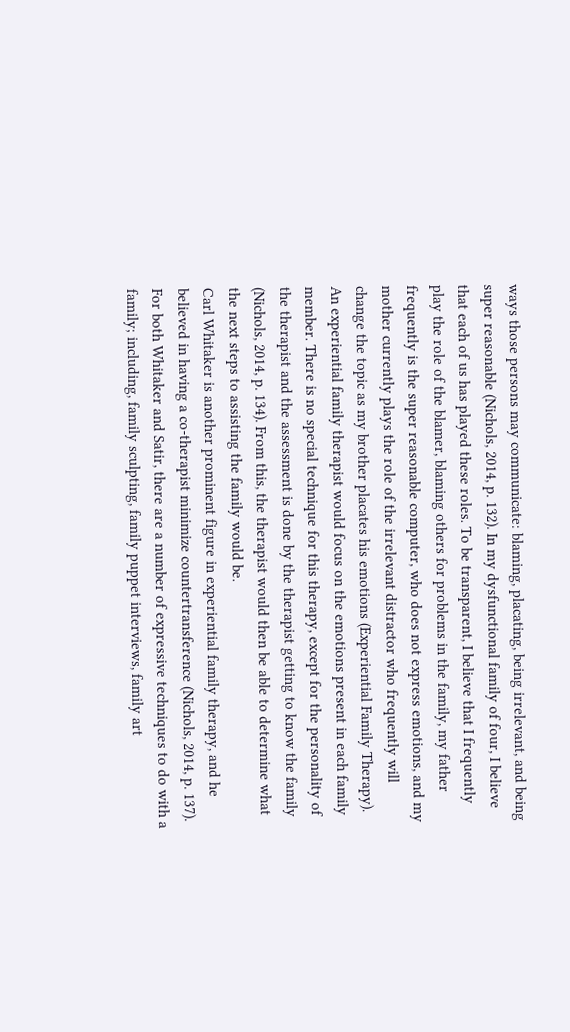ways those persons may communicate: blaming, placating, being irrelevant, and being super reasonable (Nichols, 2014, p. 132). In my dysfunctional family of four, I believe that each of us has played these roles. To be transparent, I believe that I frequently play the role of the blamer, blaming others for problems in the family, my father frequently is the super reasonable computer, who does not express emotions, and my mother currently plays the role of the irrelevant distractor who frequently will change the topic as my brother placates his emotions (Experiential Family Therapy). An experiential family therapist would focus on the emotions present in each family member. There is no special technique for this therapy, except for the personality of the therapist and the assessment is done by the therapist getting to know the family (Nichols, 2014, p. 134). From this, the therapist would then be able to determine what the next steps to assisting the family would be.
Carl Whitaker is another prominent figure in experiential family therapy, and he believed in having a co-therapist minimize countertransference (Nichols, 2014, p. 137). For both Whitaker and Satir, there are a number of expressive techniques to do with a family; including, family sculpting, family puppet interviews, family art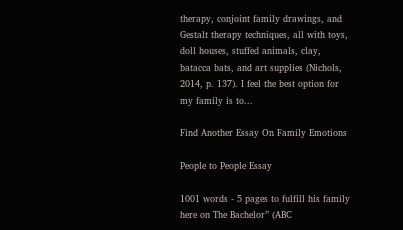therapy, conjoint family drawings, and Gestalt therapy techniques, all with toys, doll houses, stuffed animals, clay, batacca bats, and art supplies (Nichols, 2014, p. 137). I feel the best option for my family is to...

Find Another Essay On Family Emotions

People to People Essay

1001 words - 5 pages to fulfill his family here on The Bachelor” (ABC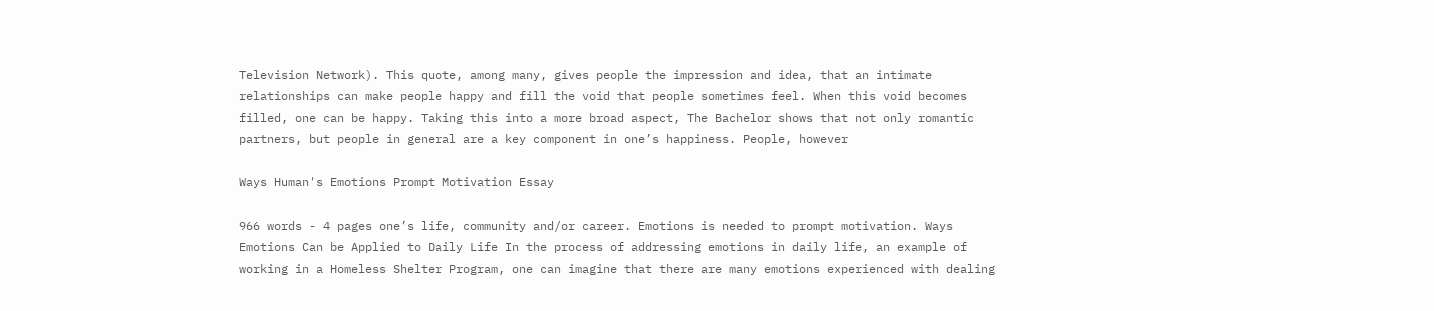Television Network). This quote, among many, gives people the impression and idea, that an intimate relationships can make people happy and fill the void that people sometimes feel. When this void becomes filled, one can be happy. Taking this into a more broad aspect, The Bachelor shows that not only romantic partners, but people in general are a key component in one’s happiness. People, however

Ways Human's Emotions Prompt Motivation Essay

966 words - 4 pages one’s life, community and/or career. Emotions is needed to prompt motivation. Ways Emotions Can be Applied to Daily Life In the process of addressing emotions in daily life, an example of working in a Homeless Shelter Program, one can imagine that there are many emotions experienced with dealing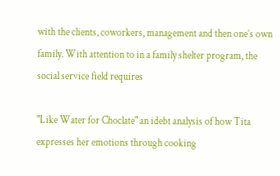with the clients, coworkers, management and then one’s own family. With attention to in a family shelter program, the social service field requires

"Like Water for Choclate" an idebt analysis of how Tita expresses her emotions through cooking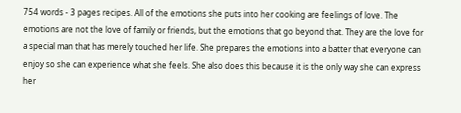754 words - 3 pages recipes. All of the emotions she puts into her cooking are feelings of love. The emotions are not the love of family or friends, but the emotions that go beyond that. They are the love for a special man that has merely touched her life. She prepares the emotions into a batter that everyone can enjoy so she can experience what she feels. She also does this because it is the only way she can express her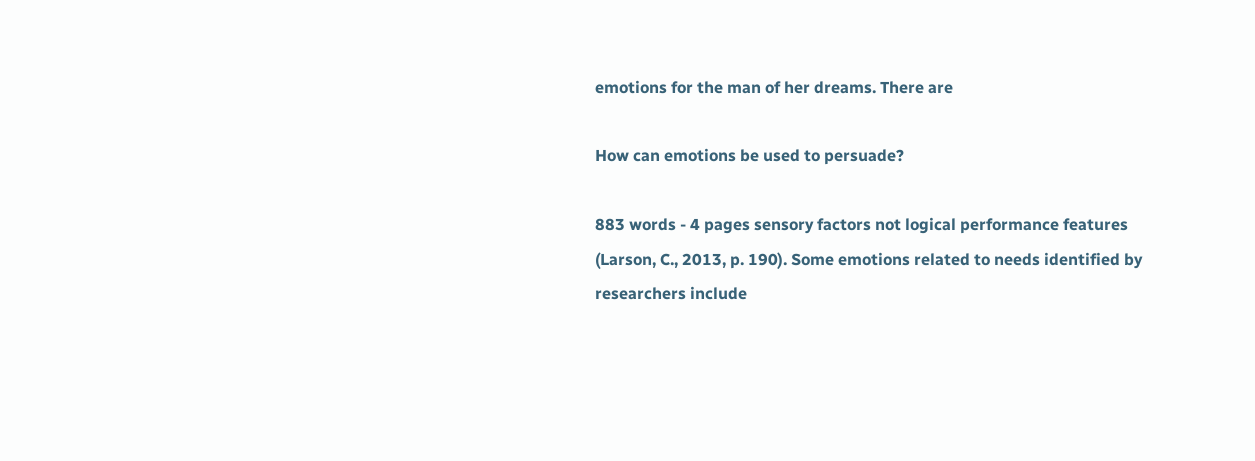emotions for the man of her dreams. There are

How can emotions be used to persuade?

883 words - 4 pages sensory factors not logical performance features (Larson, C., 2013, p. 190). Some emotions related to needs identified by researchers include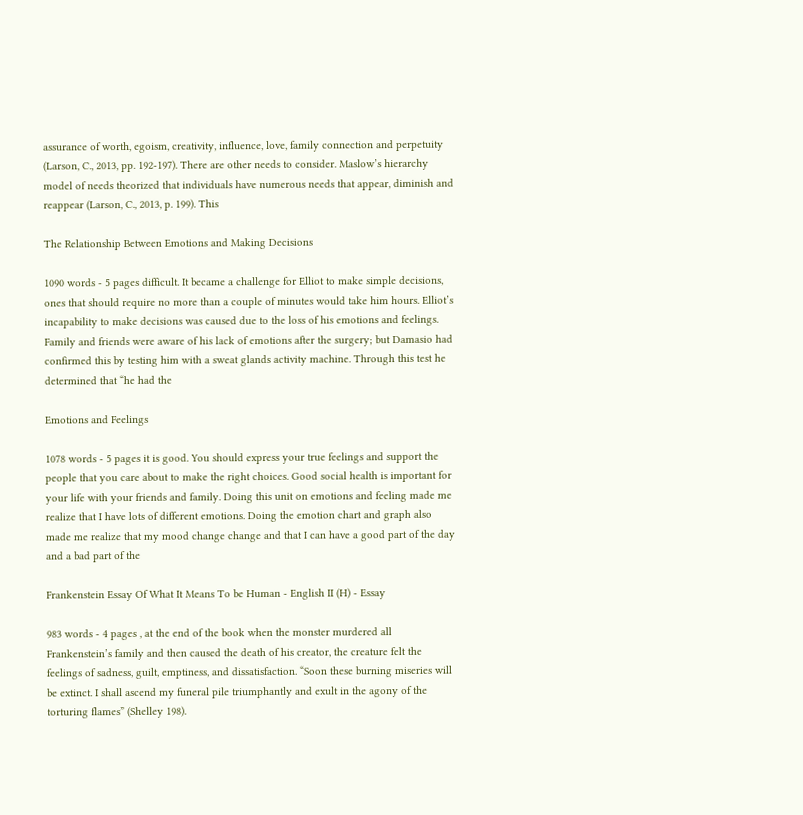assurance of worth, egoism, creativity, influence, love, family connection and perpetuity (Larson, C., 2013, pp. 192-197). There are other needs to consider. Maslow’s hierarchy model of needs theorized that individuals have numerous needs that appear, diminish and reappear (Larson, C., 2013, p. 199). This

The Relationship Between Emotions and Making Decisions

1090 words - 5 pages difficult. It became a challenge for Elliot to make simple decisions, ones that should require no more than a couple of minutes would take him hours. Elliot’s incapability to make decisions was caused due to the loss of his emotions and feelings. Family and friends were aware of his lack of emotions after the surgery; but Damasio had confirmed this by testing him with a sweat glands activity machine. Through this test he determined that “he had the

Emotions and Feelings

1078 words - 5 pages it is good. You should express your true feelings and support the people that you care about to make the right choices. Good social health is important for your life with your friends and family. Doing this unit on emotions and feeling made me realize that I have lots of different emotions. Doing the emotion chart and graph also made me realize that my mood change change and that I can have a good part of the day and a bad part of the

Frankenstein Essay Of What It Means To be Human - English II (H) - Essay

983 words - 4 pages , at the end of the book when the monster murdered all Frankenstein’s family and then caused the death of his creator, the creature felt the feelings of sadness, guilt, emptiness, and dissatisfaction. “Soon these burning miseries will be extinct. I shall ascend my funeral pile triumphantly and exult in the agony of the torturing flames” (Shelley 198).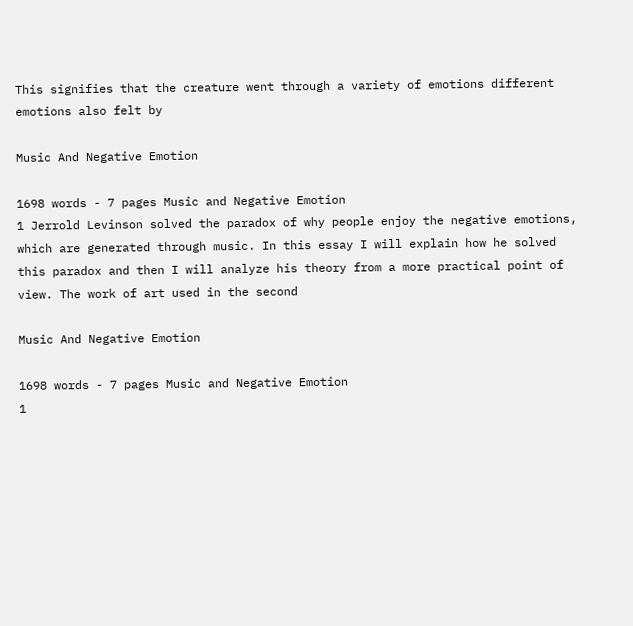This signifies that the creature went through a variety of emotions different emotions also felt by

Music And Negative Emotion

1698 words - 7 pages Music and Negative Emotion                                                                                           1 Jerrold Levinson solved the paradox of why people enjoy the negative emotions, which are generated through music. In this essay I will explain how he solved this paradox and then I will analyze his theory from a more practical point of view. The work of art used in the second

Music And Negative Emotion

1698 words - 7 pages Music and Negative Emotion                                                                                           1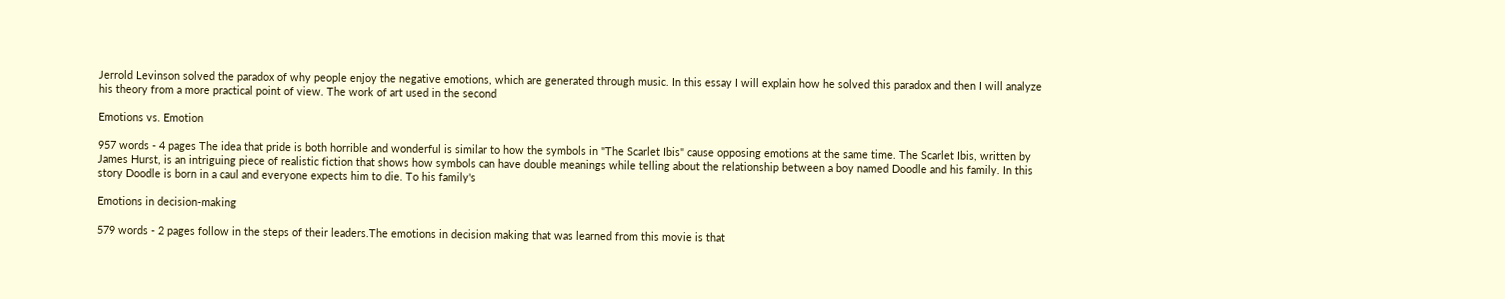Jerrold Levinson solved the paradox of why people enjoy the negative emotions, which are generated through music. In this essay I will explain how he solved this paradox and then I will analyze his theory from a more practical point of view. The work of art used in the second

Emotions vs. Emotion

957 words - 4 pages The idea that pride is both horrible and wonderful is similar to how the symbols in "The Scarlet Ibis" cause opposing emotions at the same time. The Scarlet Ibis, written by James Hurst, is an intriguing piece of realistic fiction that shows how symbols can have double meanings while telling about the relationship between a boy named Doodle and his family. In this story Doodle is born in a caul and everyone expects him to die. To his family's

Emotions in decision-making

579 words - 2 pages follow in the steps of their leaders.The emotions in decision making that was learned from this movie is that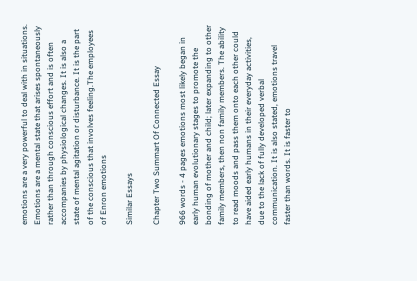emotions are a very powerful to deal with in situations. Emotions are a mental state that arises spontaneously rather than through conscious effort and is often accompanies by physiological changes. It is also a state of mental agitation or disturbance. It is the part of the conscious that involves feeling.The employees of Enron emotions

Similar Essays

Chapter Two Summart Of Connected Essay

966 words - 4 pages emotions most likely began in early human evolutionary stages to promote the bonding of mother and child; later expanding to other family members, then non family members. The ability to read moods and pass them onto each other could have aided early humans in their everyday activities, due to the lack of fully developed verbal communication. It is also stated, emotions travel faster than words. It is faster to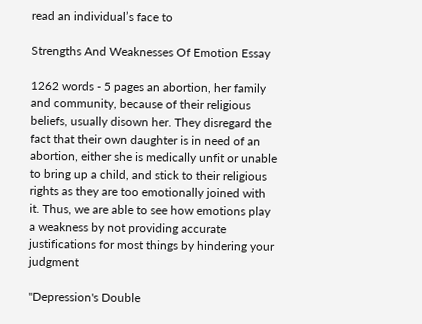read an individual’s face to

Strengths And Weaknesses Of Emotion Essay

1262 words - 5 pages an abortion, her family and community, because of their religious beliefs, usually disown her. They disregard the fact that their own daughter is in need of an abortion, either she is medically unfit or unable to bring up a child, and stick to their religious rights as they are too emotionally joined with it. Thus, we are able to see how emotions play a weakness by not providing accurate justifications for most things by hindering your judgment

"Depression's Double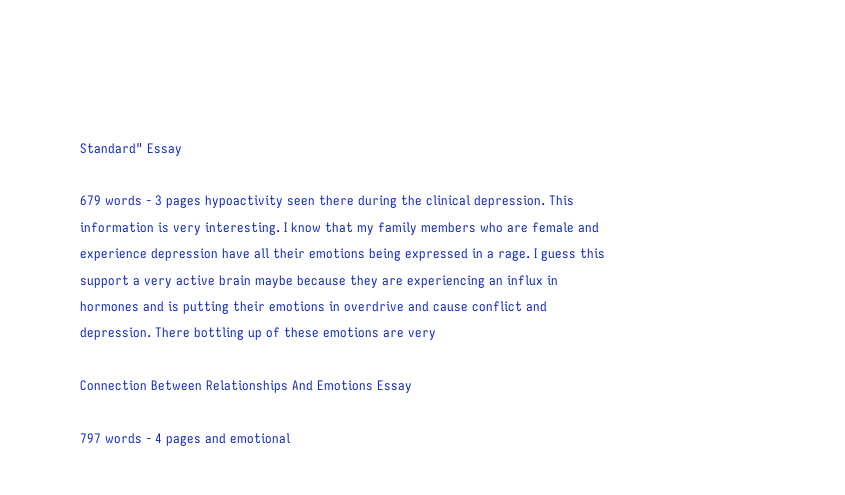Standard" Essay

679 words - 3 pages hypoactivity seen there during the clinical depression. This information is very interesting. I know that my family members who are female and experience depression have all their emotions being expressed in a rage. I guess this support a very active brain maybe because they are experiencing an influx in hormones and is putting their emotions in overdrive and cause conflict and depression. There bottling up of these emotions are very

Connection Between Relationships And Emotions Essay

797 words - 4 pages and emotional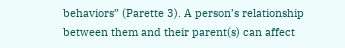behaviors” (Parette 3). A person’s relationship between them and their parent(s) can affect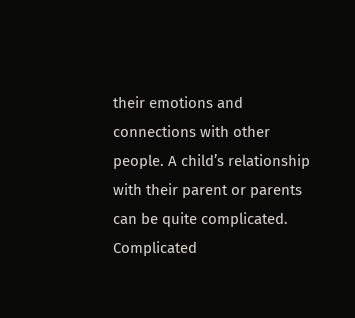their emotions and connections with other people. A child’s relationship with their parent or parents can be quite complicated. Complicated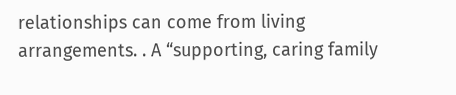relationships can come from living arrangements. . A “supporting, caring family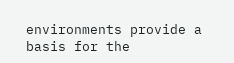environments provide a basis for the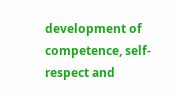development of competence, self-respect and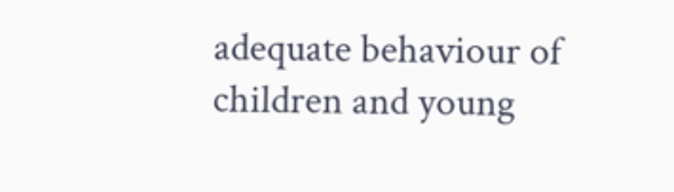adequate behaviour of children and young